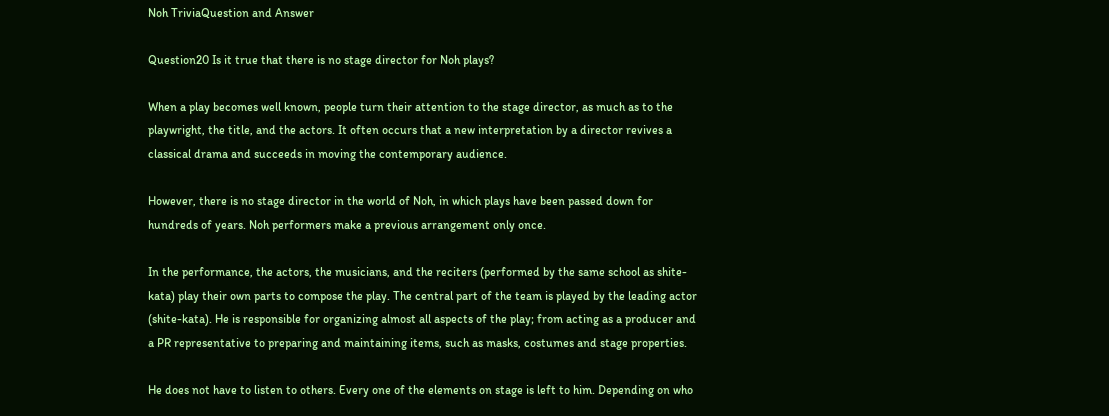Noh TriviaQuestion and Answer

Question20 Is it true that there is no stage director for Noh plays?

When a play becomes well known, people turn their attention to the stage director, as much as to the playwright, the title, and the actors. It often occurs that a new interpretation by a director revives a classical drama and succeeds in moving the contemporary audience.

However, there is no stage director in the world of Noh, in which plays have been passed down for hundreds of years. Noh performers make a previous arrangement only once.

In the performance, the actors, the musicians, and the reciters (performed by the same school as shite-kata) play their own parts to compose the play. The central part of the team is played by the leading actor (shite-kata). He is responsible for organizing almost all aspects of the play; from acting as a producer and a PR representative to preparing and maintaining items, such as masks, costumes and stage properties.

He does not have to listen to others. Every one of the elements on stage is left to him. Depending on who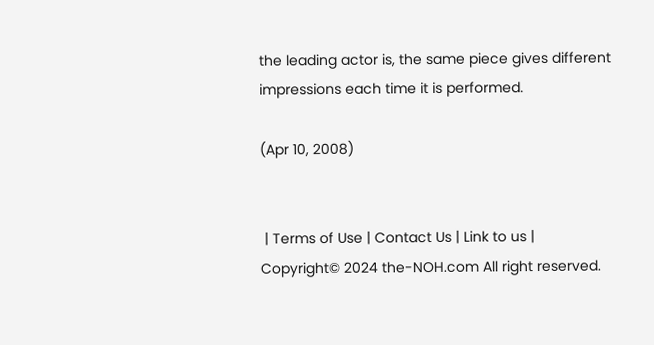the leading actor is, the same piece gives different impressions each time it is performed.

(Apr 10, 2008)


 | Terms of Use | Contact Us | Link to us |
Copyright© 2024 the-NOH.com All right reserved.